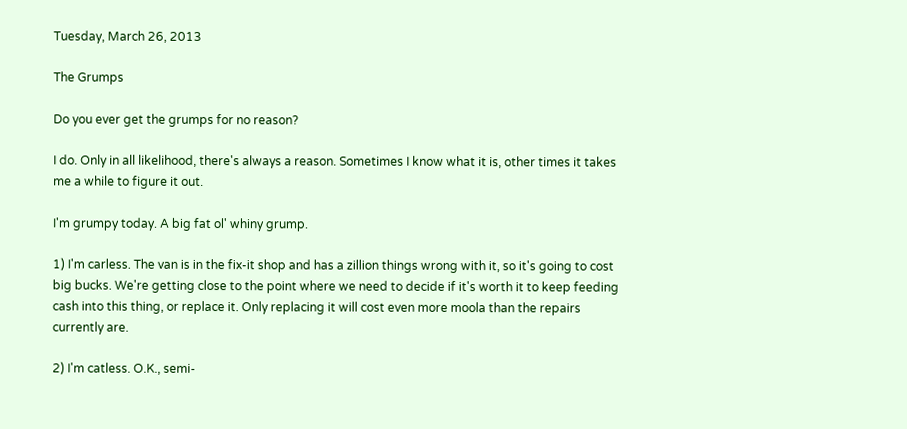Tuesday, March 26, 2013

The Grumps

Do you ever get the grumps for no reason?

I do. Only in all likelihood, there's always a reason. Sometimes I know what it is, other times it takes me a while to figure it out.

I'm grumpy today. A big fat ol' whiny grump.

1) I'm carless. The van is in the fix-it shop and has a zillion things wrong with it, so it's going to cost big bucks. We're getting close to the point where we need to decide if it's worth it to keep feeding cash into this thing, or replace it. Only replacing it will cost even more moola than the repairs currently are.

2) I'm catless. O.K., semi-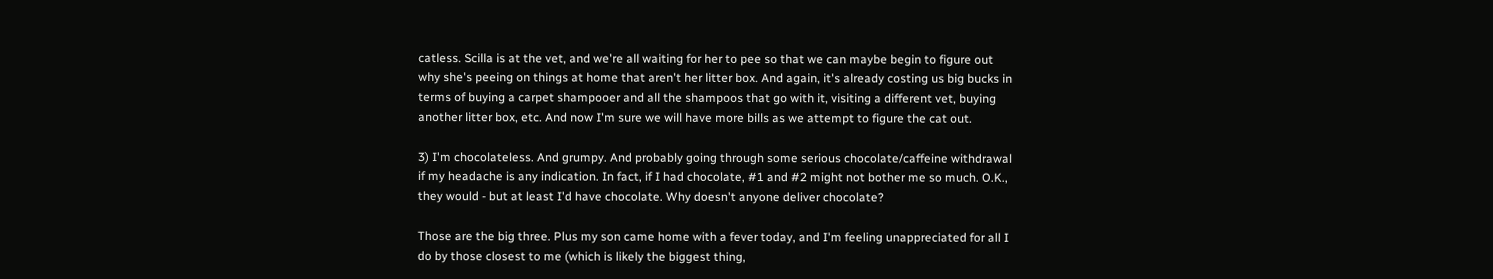catless. Scilla is at the vet, and we're all waiting for her to pee so that we can maybe begin to figure out why she's peeing on things at home that aren't her litter box. And again, it's already costing us big bucks in terms of buying a carpet shampooer and all the shampoos that go with it, visiting a different vet, buying another litter box, etc. And now I'm sure we will have more bills as we attempt to figure the cat out.

3) I'm chocolateless. And grumpy. And probably going through some serious chocolate/caffeine withdrawal if my headache is any indication. In fact, if I had chocolate, #1 and #2 might not bother me so much. O.K., they would - but at least I'd have chocolate. Why doesn't anyone deliver chocolate?

Those are the big three. Plus my son came home with a fever today, and I'm feeling unappreciated for all I do by those closest to me (which is likely the biggest thing,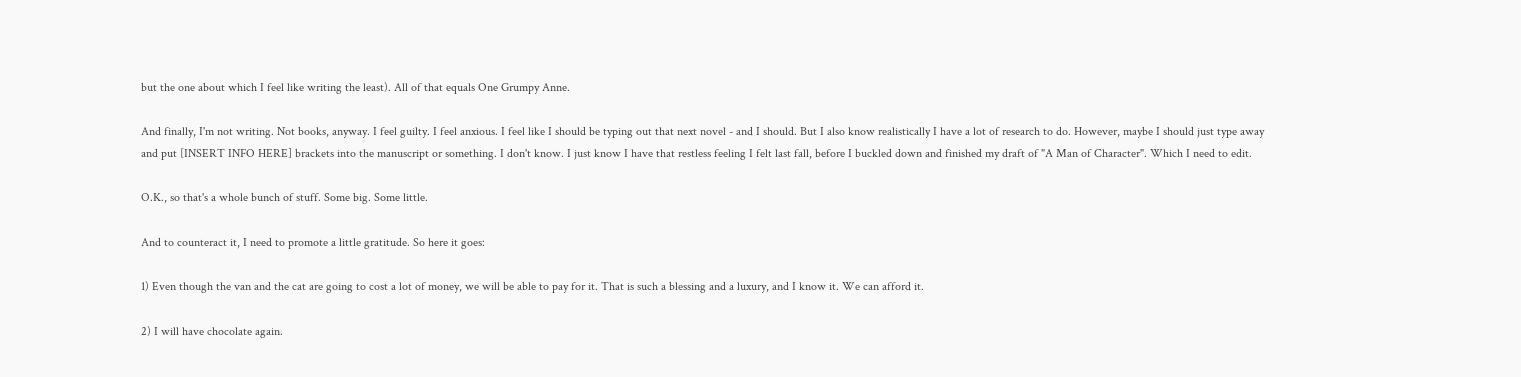but the one about which I feel like writing the least). All of that equals One Grumpy Anne.

And finally, I'm not writing. Not books, anyway. I feel guilty. I feel anxious. I feel like I should be typing out that next novel - and I should. But I also know realistically I have a lot of research to do. However, maybe I should just type away and put [INSERT INFO HERE] brackets into the manuscript or something. I don't know. I just know I have that restless feeling I felt last fall, before I buckled down and finished my draft of "A Man of Character". Which I need to edit.

O.K., so that's a whole bunch of stuff. Some big. Some little.

And to counteract it, I need to promote a little gratitude. So here it goes:

1) Even though the van and the cat are going to cost a lot of money, we will be able to pay for it. That is such a blessing and a luxury, and I know it. We can afford it.

2) I will have chocolate again.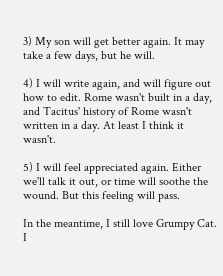3) My son will get better again. It may take a few days, but he will.

4) I will write again, and will figure out how to edit. Rome wasn't built in a day, and Tacitus' history of Rome wasn't written in a day. At least I think it wasn't.

5) I will feel appreciated again. Either we'll talk it out, or time will soothe the wound. But this feeling will pass.

In the meantime, I still love Grumpy Cat. I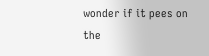wonder if it pees on the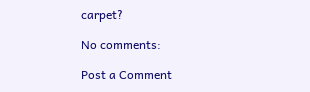carpet?

No comments:

Post a Comment